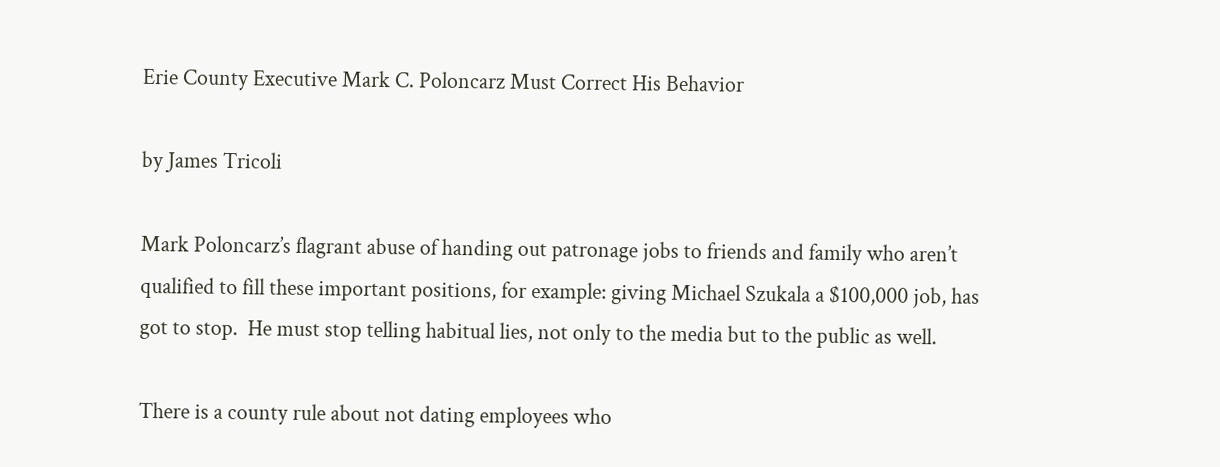Erie County Executive Mark C. Poloncarz Must Correct His Behavior

by James Tricoli

Mark Poloncarz’s flagrant abuse of handing out patronage jobs to friends and family who aren’t qualified to fill these important positions, for example: giving Michael Szukala a $100,000 job, has got to stop.  He must stop telling habitual lies, not only to the media but to the public as well.

There is a county rule about not dating employees who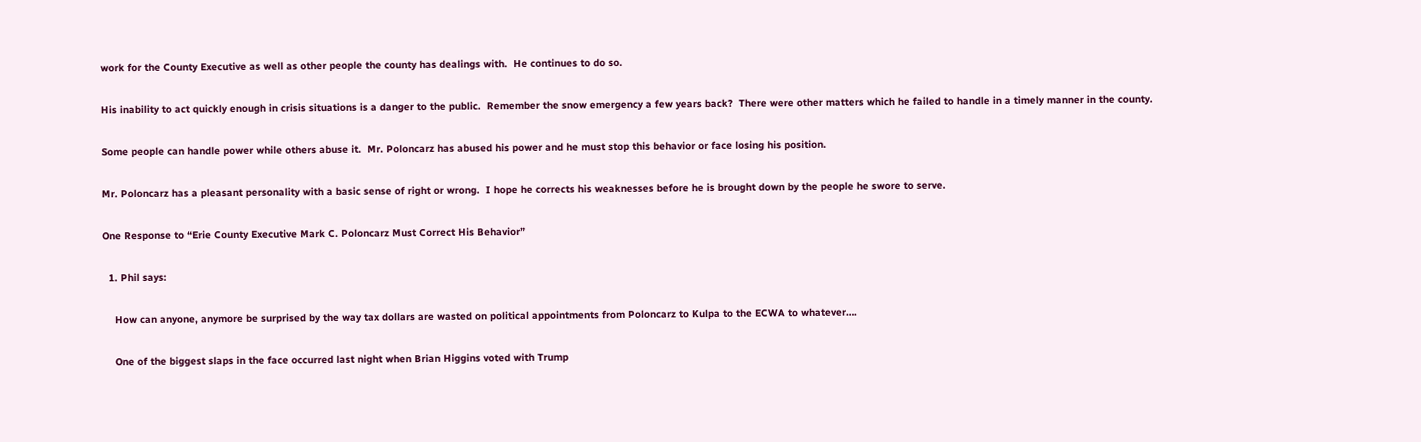work for the County Executive as well as other people the county has dealings with.  He continues to do so.

His inability to act quickly enough in crisis situations is a danger to the public.  Remember the snow emergency a few years back?  There were other matters which he failed to handle in a timely manner in the county.

Some people can handle power while others abuse it.  Mr. Poloncarz has abused his power and he must stop this behavior or face losing his position.

Mr. Poloncarz has a pleasant personality with a basic sense of right or wrong.  I hope he corrects his weaknesses before he is brought down by the people he swore to serve.

One Response to “Erie County Executive Mark C. Poloncarz Must Correct His Behavior”

  1. Phil says:

    How can anyone, anymore be surprised by the way tax dollars are wasted on political appointments from Poloncarz to Kulpa to the ECWA to whatever….

    One of the biggest slaps in the face occurred last night when Brian Higgins voted with Trump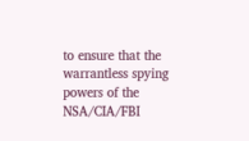to ensure that the warrantless spying powers of the NSA/CIA/FBI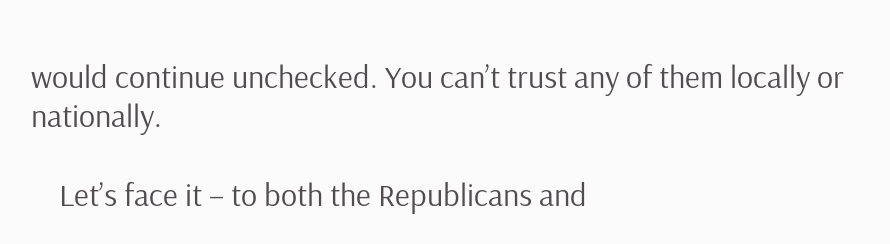would continue unchecked. You can’t trust any of them locally or nationally.

    Let’s face it – to both the Republicans and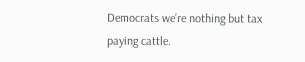Democrats we’re nothing but tax paying cattle.